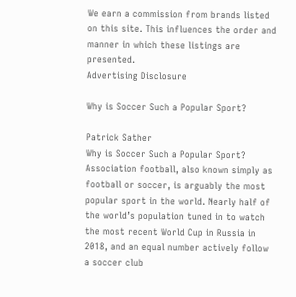We earn a commission from brands listed on this site. This influences the order and manner in which these listings are presented.
Advertising Disclosure

Why is Soccer Such a Popular Sport?

Patrick Sather
Why is Soccer Such a Popular Sport?
Association football, also known simply as football or soccer, is arguably the most popular sport in the world. Nearly half of the world’s population tuned in to watch the most recent World Cup in Russia in 2018, and an equal number actively follow a soccer club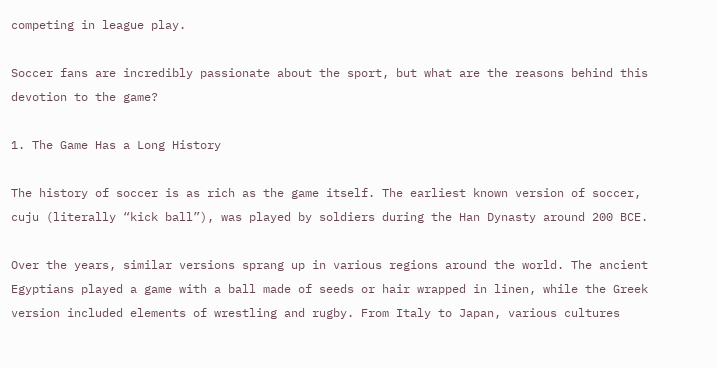competing in league play.

Soccer fans are incredibly passionate about the sport, but what are the reasons behind this devotion to the game?

1. The Game Has a Long History

The history of soccer is as rich as the game itself. The earliest known version of soccer, cuju (literally “kick ball”), was played by soldiers during the Han Dynasty around 200 BCE.

Over the years, similar versions sprang up in various regions around the world. The ancient Egyptians played a game with a ball made of seeds or hair wrapped in linen, while the Greek version included elements of wrestling and rugby. From Italy to Japan, various cultures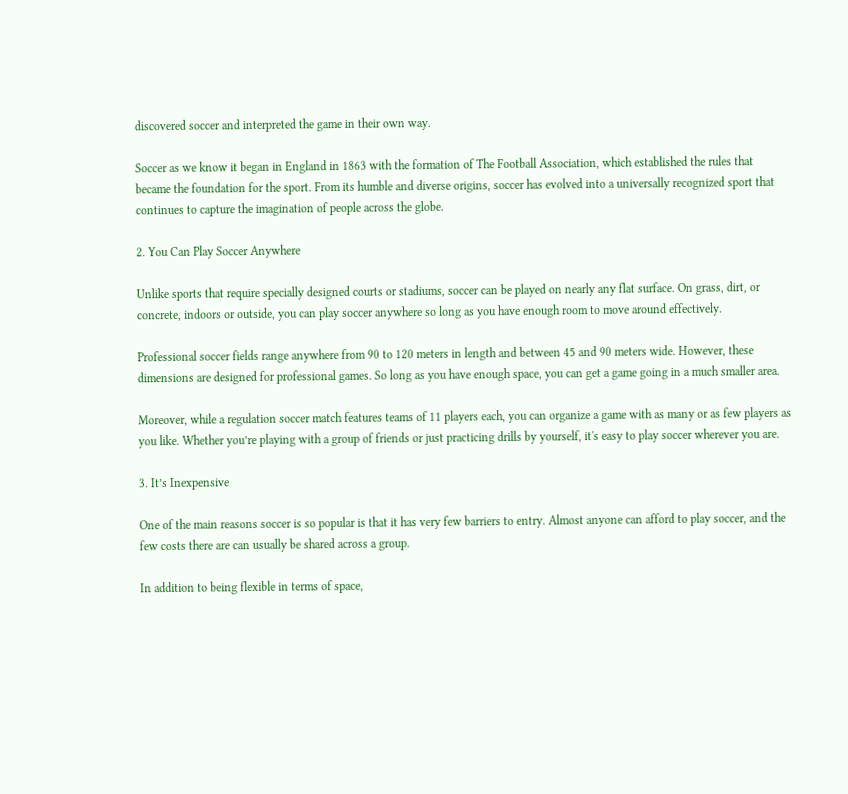discovered soccer and interpreted the game in their own way.

Soccer as we know it began in England in 1863 with the formation of The Football Association, which established the rules that became the foundation for the sport. From its humble and diverse origins, soccer has evolved into a universally recognized sport that continues to capture the imagination of people across the globe.

2. You Can Play Soccer Anywhere

Unlike sports that require specially designed courts or stadiums, soccer can be played on nearly any flat surface. On grass, dirt, or concrete, indoors or outside, you can play soccer anywhere so long as you have enough room to move around effectively.

Professional soccer fields range anywhere from 90 to 120 meters in length and between 45 and 90 meters wide. However, these dimensions are designed for professional games. So long as you have enough space, you can get a game going in a much smaller area.

Moreover, while a regulation soccer match features teams of 11 players each, you can organize a game with as many or as few players as you like. Whether you’re playing with a group of friends or just practicing drills by yourself, it's easy to play soccer wherever you are.

3. It’s Inexpensive

One of the main reasons soccer is so popular is that it has very few barriers to entry. Almost anyone can afford to play soccer, and the few costs there are can usually be shared across a group.

In addition to being flexible in terms of space,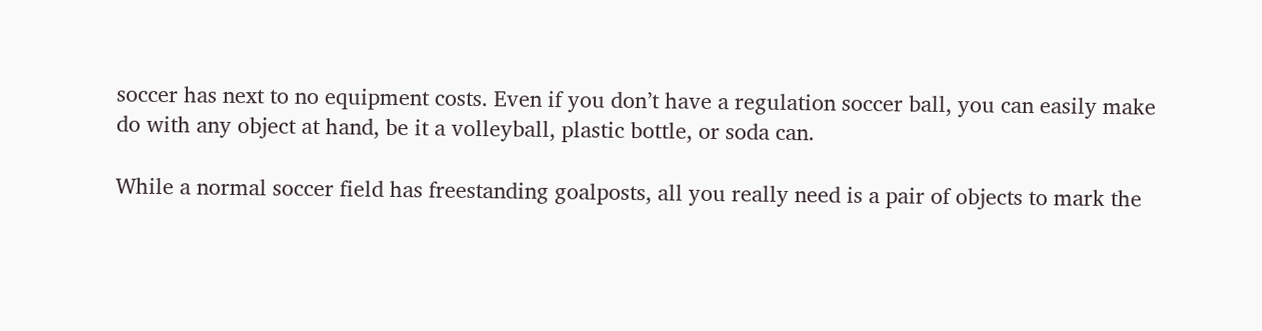soccer has next to no equipment costs. Even if you don’t have a regulation soccer ball, you can easily make do with any object at hand, be it a volleyball, plastic bottle, or soda can.

While a normal soccer field has freestanding goalposts, all you really need is a pair of objects to mark the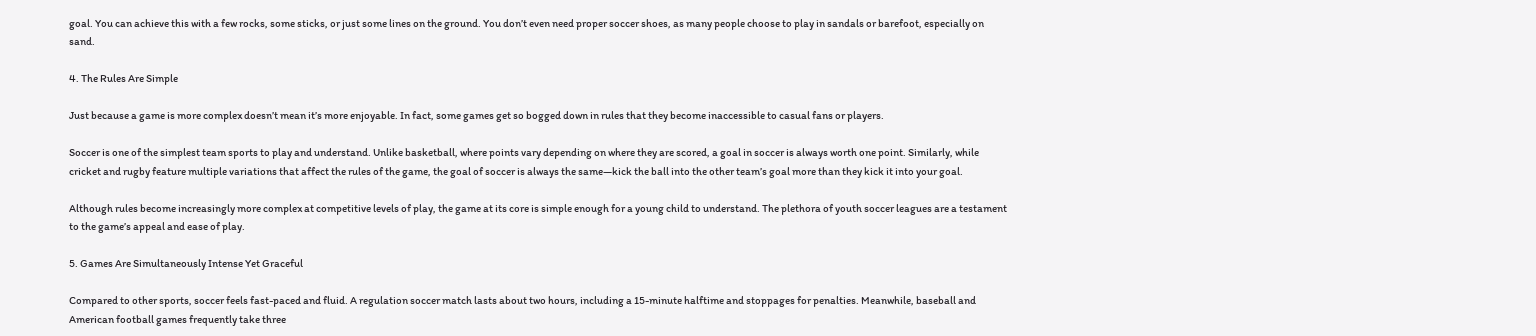goal. You can achieve this with a few rocks, some sticks, or just some lines on the ground. You don’t even need proper soccer shoes, as many people choose to play in sandals or barefoot, especially on sand.

4. The Rules Are Simple

Just because a game is more complex doesn’t mean it’s more enjoyable. In fact, some games get so bogged down in rules that they become inaccessible to casual fans or players.

Soccer is one of the simplest team sports to play and understand. Unlike basketball, where points vary depending on where they are scored, a goal in soccer is always worth one point. Similarly, while cricket and rugby feature multiple variations that affect the rules of the game, the goal of soccer is always the same—kick the ball into the other team’s goal more than they kick it into your goal.

Although rules become increasingly more complex at competitive levels of play, the game at its core is simple enough for a young child to understand. The plethora of youth soccer leagues are a testament to the game’s appeal and ease of play.

5. Games Are Simultaneously Intense Yet Graceful

Compared to other sports, soccer feels fast-paced and fluid. A regulation soccer match lasts about two hours, including a 15-minute halftime and stoppages for penalties. Meanwhile, baseball and American football games frequently take three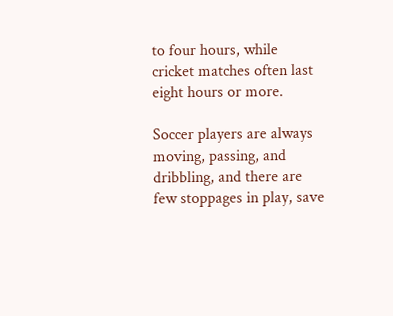to four hours, while cricket matches often last eight hours or more.

Soccer players are always moving, passing, and dribbling, and there are few stoppages in play, save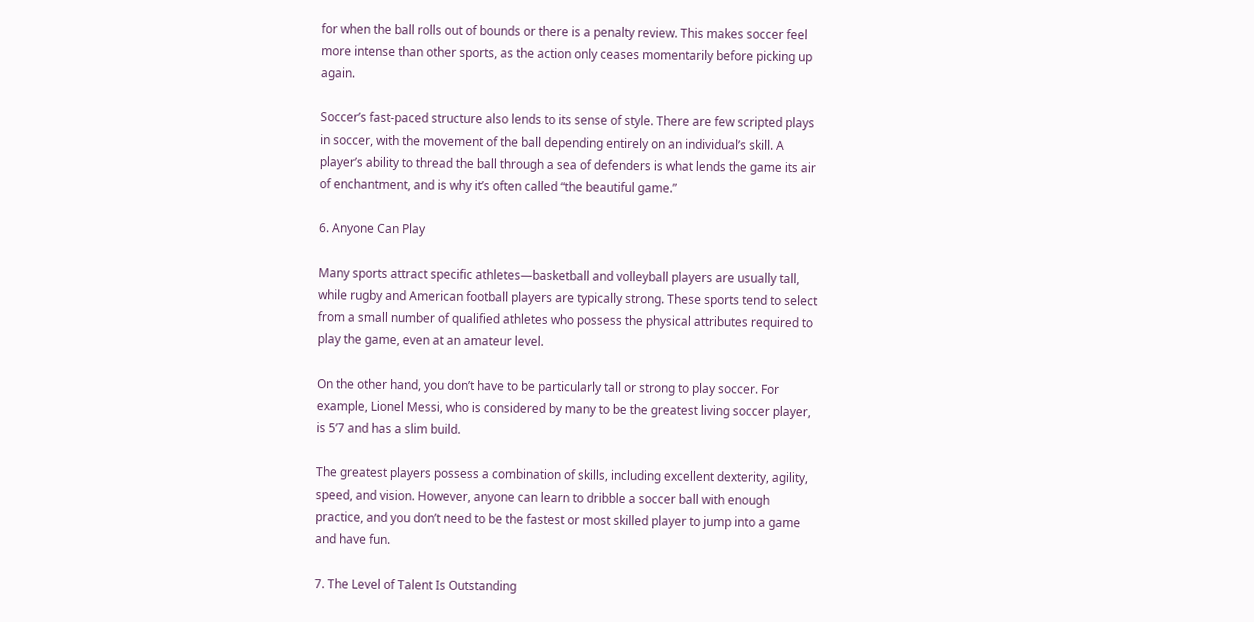for when the ball rolls out of bounds or there is a penalty review. This makes soccer feel more intense than other sports, as the action only ceases momentarily before picking up again.

Soccer’s fast-paced structure also lends to its sense of style. There are few scripted plays in soccer, with the movement of the ball depending entirely on an individual’s skill. A player’s ability to thread the ball through a sea of defenders is what lends the game its air of enchantment, and is why it’s often called “the beautiful game.”

6. Anyone Can Play

Many sports attract specific athletes—basketball and volleyball players are usually tall, while rugby and American football players are typically strong. These sports tend to select from a small number of qualified athletes who possess the physical attributes required to play the game, even at an amateur level.

On the other hand, you don’t have to be particularly tall or strong to play soccer. For example, Lionel Messi, who is considered by many to be the greatest living soccer player, is 5’7 and has a slim build.

The greatest players possess a combination of skills, including excellent dexterity, agility, speed, and vision. However, anyone can learn to dribble a soccer ball with enough practice, and you don’t need to be the fastest or most skilled player to jump into a game and have fun.

7. The Level of Talent Is Outstanding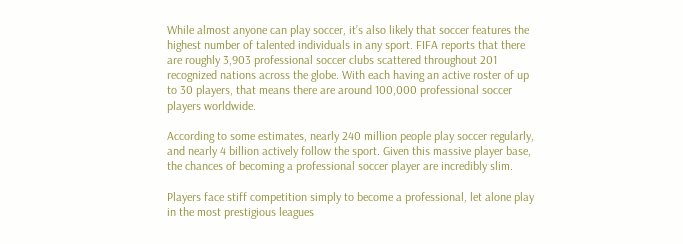While almost anyone can play soccer, it’s also likely that soccer features the highest number of talented individuals in any sport. FIFA reports that there are roughly 3,903 professional soccer clubs scattered throughout 201 recognized nations across the globe. With each having an active roster of up to 30 players, that means there are around 100,000 professional soccer players worldwide.

According to some estimates, nearly 240 million people play soccer regularly, and nearly 4 billion actively follow the sport. Given this massive player base, the chances of becoming a professional soccer player are incredibly slim.

Players face stiff competition simply to become a professional, let alone play in the most prestigious leagues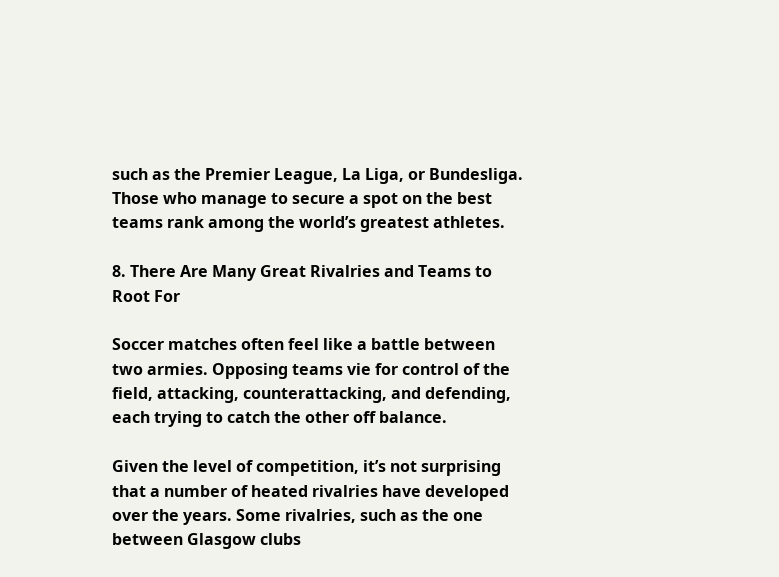such as the Premier League, La Liga, or Bundesliga. Those who manage to secure a spot on the best teams rank among the world’s greatest athletes.

8. There Are Many Great Rivalries and Teams to Root For

Soccer matches often feel like a battle between two armies. Opposing teams vie for control of the field, attacking, counterattacking, and defending, each trying to catch the other off balance.

Given the level of competition, it’s not surprising that a number of heated rivalries have developed over the years. Some rivalries, such as the one between Glasgow clubs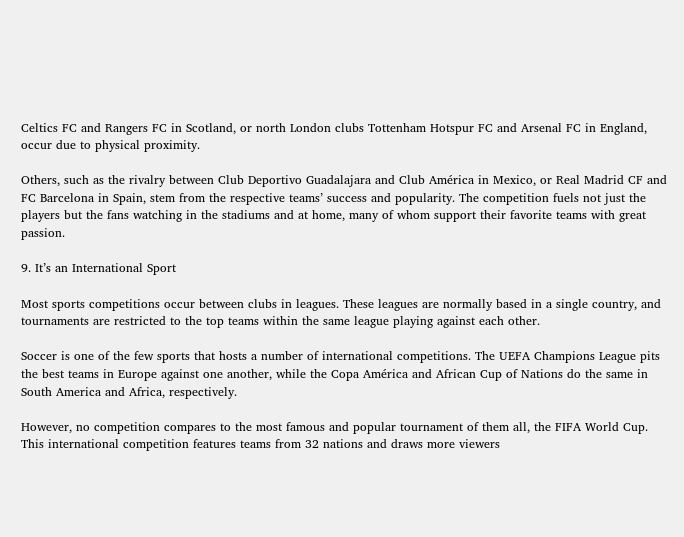Celtics FC and Rangers FC in Scotland, or north London clubs Tottenham Hotspur FC and Arsenal FC in England, occur due to physical proximity.

Others, such as the rivalry between Club Deportivo Guadalajara and Club América in Mexico, or Real Madrid CF and FC Barcelona in Spain, stem from the respective teams’ success and popularity. The competition fuels not just the players but the fans watching in the stadiums and at home, many of whom support their favorite teams with great passion.

9. It’s an International Sport

Most sports competitions occur between clubs in leagues. These leagues are normally based in a single country, and tournaments are restricted to the top teams within the same league playing against each other.

Soccer is one of the few sports that hosts a number of international competitions. The UEFA Champions League pits the best teams in Europe against one another, while the Copa América and African Cup of Nations do the same in South America and Africa, respectively.

However, no competition compares to the most famous and popular tournament of them all, the FIFA World Cup. This international competition features teams from 32 nations and draws more viewers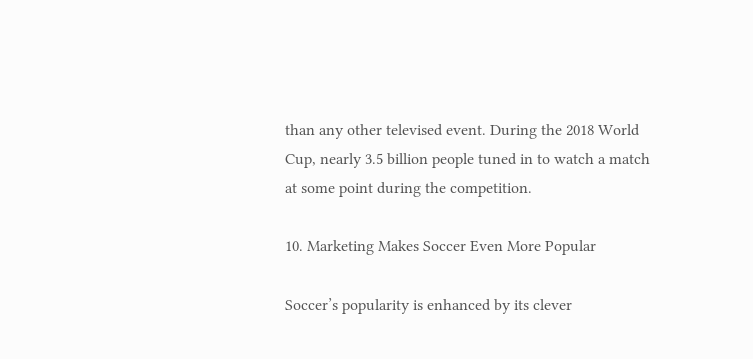than any other televised event. During the 2018 World Cup, nearly 3.5 billion people tuned in to watch a match at some point during the competition.

10. Marketing Makes Soccer Even More Popular

Soccer’s popularity is enhanced by its clever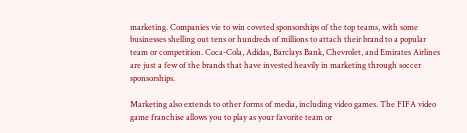marketing. Companies vie to win coveted sponsorships of the top teams, with some businesses shelling out tens or hundreds of millions to attach their brand to a popular team or competition. Coca-Cola, Adidas, Barclays Bank, Chevrolet, and Emirates Airlines are just a few of the brands that have invested heavily in marketing through soccer sponsorships.

Marketing also extends to other forms of media, including video games. The FIFA video game franchise allows you to play as your favorite team or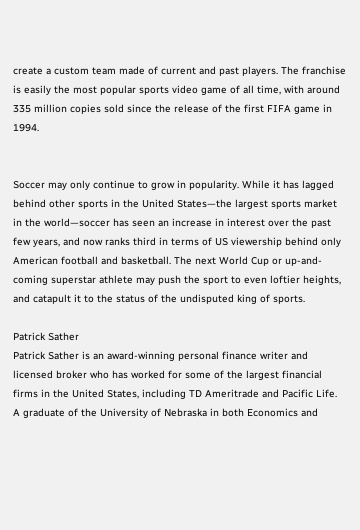create a custom team made of current and past players. The franchise is easily the most popular sports video game of all time, with around 335 million copies sold since the release of the first FIFA game in 1994.


Soccer may only continue to grow in popularity. While it has lagged behind other sports in the United States—the largest sports market in the world—soccer has seen an increase in interest over the past few years, and now ranks third in terms of US viewership behind only American football and basketball. The next World Cup or up-and-coming superstar athlete may push the sport to even loftier heights, and catapult it to the status of the undisputed king of sports.

Patrick Sather
Patrick Sather is an award-winning personal finance writer and licensed broker who has worked for some of the largest financial firms in the United States, including TD Ameritrade and Pacific Life. A graduate of the University of Nebraska in both Economics and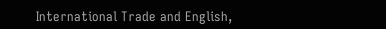International Trade and English,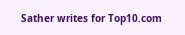Sather writes for Top10.com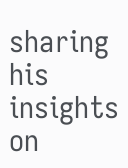sharing his insights on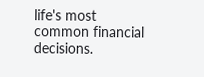life's most common financial decisions.